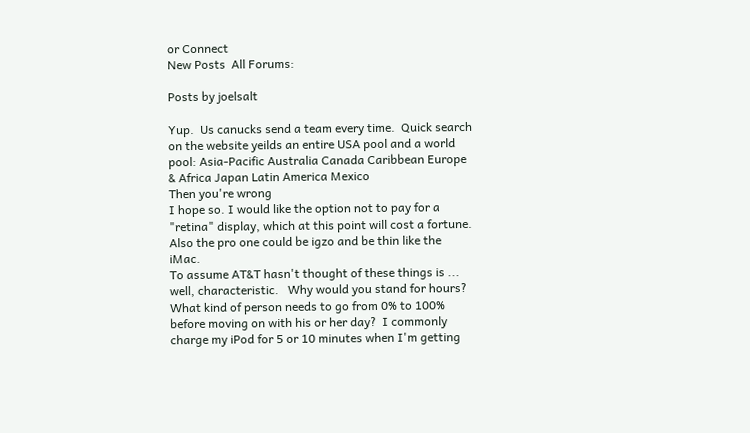or Connect
New Posts  All Forums:

Posts by joelsalt

Yup.  Us canucks send a team every time.  Quick search on the website yeilds an entire USA pool and a world pool: Asia-Pacific Australia Canada Caribbean Europe & Africa Japan Latin America Mexico
Then you're wrong
I hope so. I would like the option not to pay for a "retina" display, which at this point will cost a fortune. Also the pro one could be igzo and be thin like the iMac.
To assume AT&T hasn't thought of these things is ... well, characteristic.   Why would you stand for hours? What kind of person needs to go from 0% to 100% before moving on with his or her day?  I commonly charge my iPod for 5 or 10 minutes when I'm getting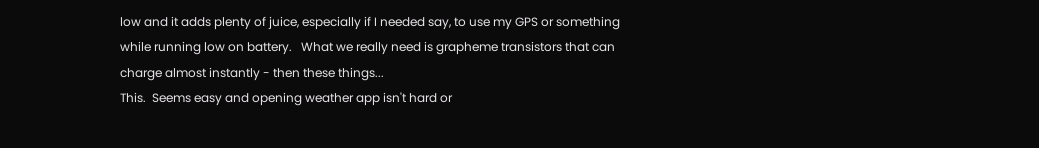low and it adds plenty of juice, especially if I needed say, to use my GPS or something while running low on battery.   What we really need is grapheme transistors that can charge almost instantly - then these things...
This.  Seems easy and opening weather app isn't hard or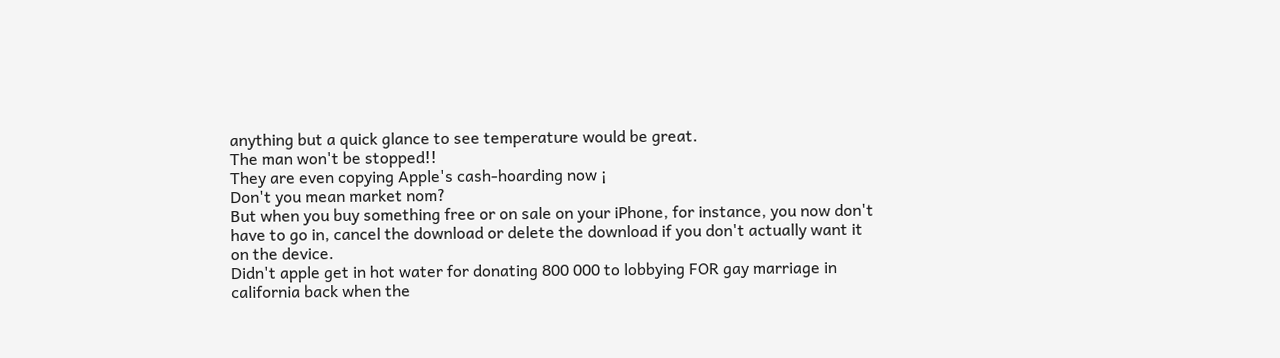anything but a quick glance to see temperature would be great.
The man won't be stopped!!
They are even copying Apple's cash-hoarding now ¡
Don't you mean market nom?
But when you buy something free or on sale on your iPhone, for instance, you now don't have to go in, cancel the download or delete the download if you don't actually want it on the device.
Didn't apple get in hot water for donating 800 000 to lobbying FOR gay marriage in california back when the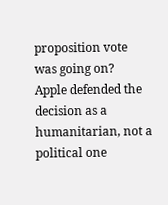proposition vote was going on?   Apple defended the decision as a humanitarian, not a political one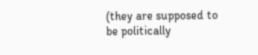(they are supposed to be politically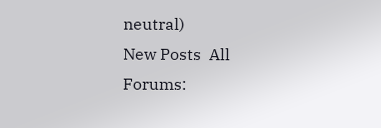neutral)
New Posts  All Forums: